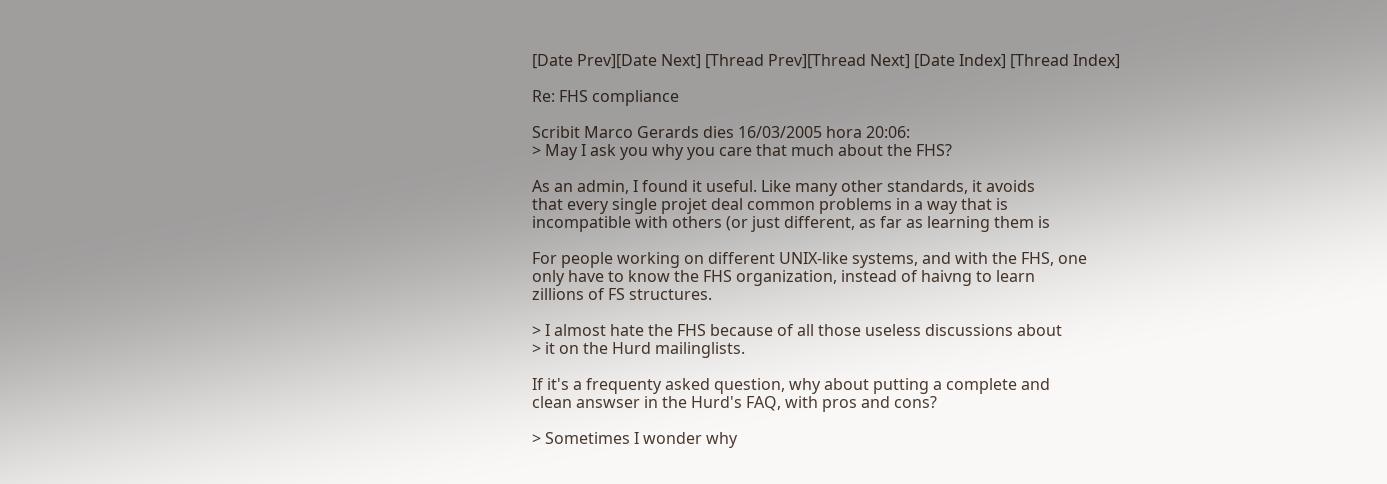[Date Prev][Date Next] [Thread Prev][Thread Next] [Date Index] [Thread Index]

Re: FHS compliance

Scribit Marco Gerards dies 16/03/2005 hora 20:06:
> May I ask you why you care that much about the FHS?

As an admin, I found it useful. Like many other standards, it avoids
that every single projet deal common problems in a way that is
incompatible with others (or just different, as far as learning them is

For people working on different UNIX-like systems, and with the FHS, one
only have to know the FHS organization, instead of haivng to learn
zillions of FS structures.

> I almost hate the FHS because of all those useless discussions about
> it on the Hurd mailinglists.

If it's a frequenty asked question, why about putting a complete and
clean answser in the Hurd's FAQ, with pros and cons?

> Sometimes I wonder why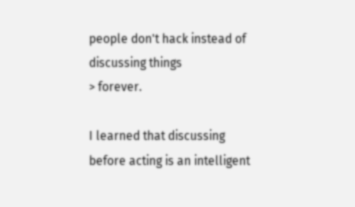people don't hack instead of discussing things
> forever.

I learned that discussing before acting is an intelligent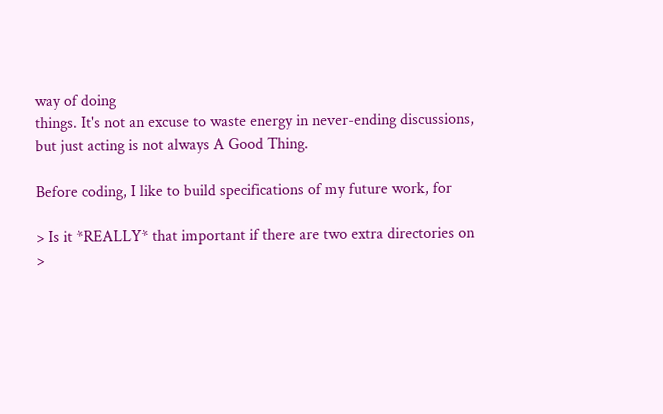way of doing
things. It's not an excuse to waste energy in never-ending discussions,
but just acting is not always A Good Thing.

Before coding, I like to build specifications of my future work, for

> Is it *REALLY* that important if there are two extra directories on
>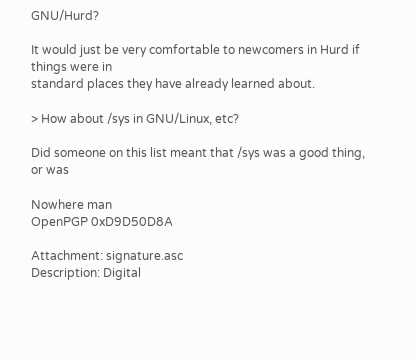GNU/Hurd?

It would just be very comfortable to newcomers in Hurd if things were in
standard places they have already learned about.

> How about /sys in GNU/Linux, etc?

Did someone on this list meant that /sys was a good thing, or was

Nowhere man
OpenPGP 0xD9D50D8A

Attachment: signature.asc
Description: Digital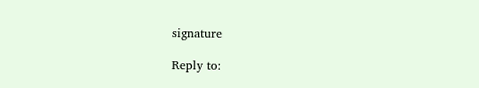signature

Reply to: